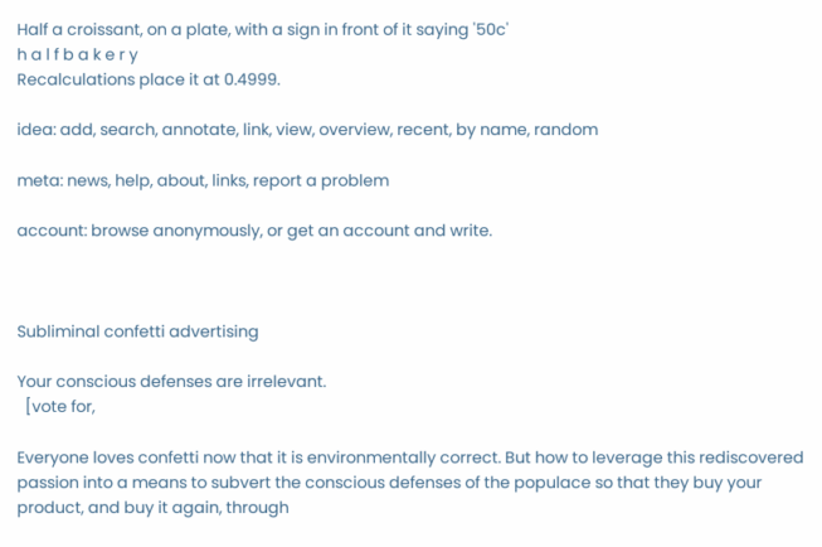Half a croissant, on a plate, with a sign in front of it saying '50c'
h a l f b a k e r y
Recalculations place it at 0.4999.

idea: add, search, annotate, link, view, overview, recent, by name, random

meta: news, help, about, links, report a problem

account: browse anonymously, or get an account and write.



Subliminal confetti advertising

Your conscious defenses are irrelevant.
  [vote for,

Everyone loves confetti now that it is environmentally correct. But how to leverage this rediscovered passion into a means to subvert the conscious defenses of the populace so that they buy your product, and buy it again, through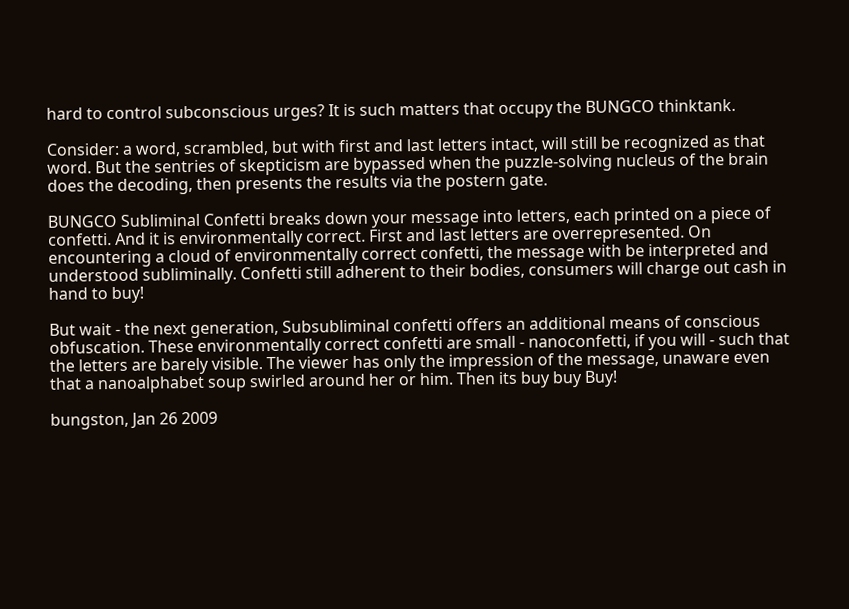hard to control subconscious urges? It is such matters that occupy the BUNGCO thinktank.

Consider: a word, scrambled, but with first and last letters intact, will still be recognized as that word. But the sentries of skepticism are bypassed when the puzzle-solving nucleus of the brain does the decoding, then presents the results via the postern gate.

BUNGCO Subliminal Confetti breaks down your message into letters, each printed on a piece of confetti. And it is environmentally correct. First and last letters are overrepresented. On encountering a cloud of environmentally correct confetti, the message with be interpreted and understood subliminally. Confetti still adherent to their bodies, consumers will charge out cash in hand to buy!

But wait - the next generation, Subsubliminal confetti offers an additional means of conscious obfuscation. These environmentally correct confetti are small - nanoconfetti, if you will - such that the letters are barely visible. The viewer has only the impression of the message, unaware even that a nanoalphabet soup swirled around her or him. Then its buy buy Buy!

bungston, Jan 26 2009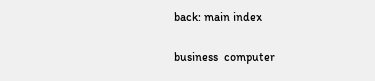back: main index

business  computer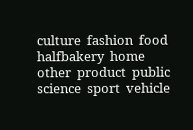culture  fashion  food  halfbakery  home  other  product  public  science  sport  vehicle